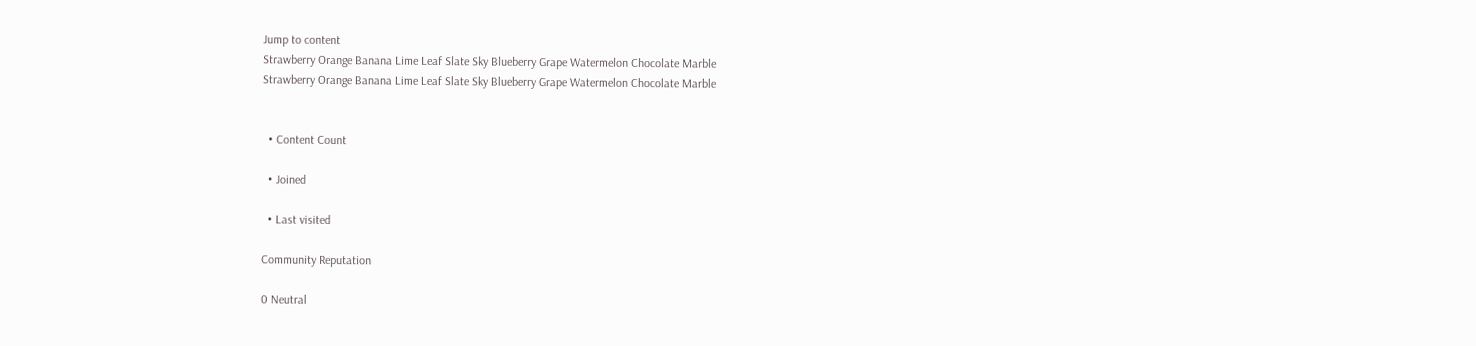Jump to content
Strawberry Orange Banana Lime Leaf Slate Sky Blueberry Grape Watermelon Chocolate Marble
Strawberry Orange Banana Lime Leaf Slate Sky Blueberry Grape Watermelon Chocolate Marble


  • Content Count

  • Joined

  • Last visited

Community Reputation

0 Neutral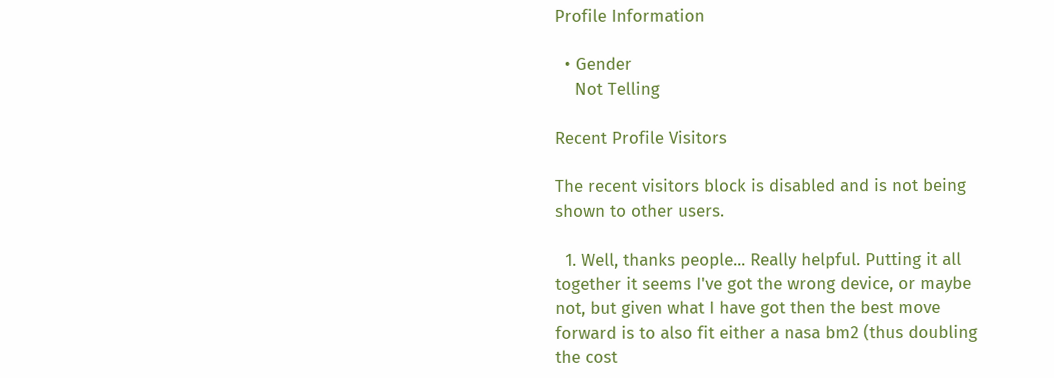Profile Information

  • Gender
    Not Telling

Recent Profile Visitors

The recent visitors block is disabled and is not being shown to other users.

  1. Well, thanks people... Really helpful. Putting it all together it seems I've got the wrong device, or maybe not, but given what I have got then the best move forward is to also fit either a nasa bm2 (thus doubling the cost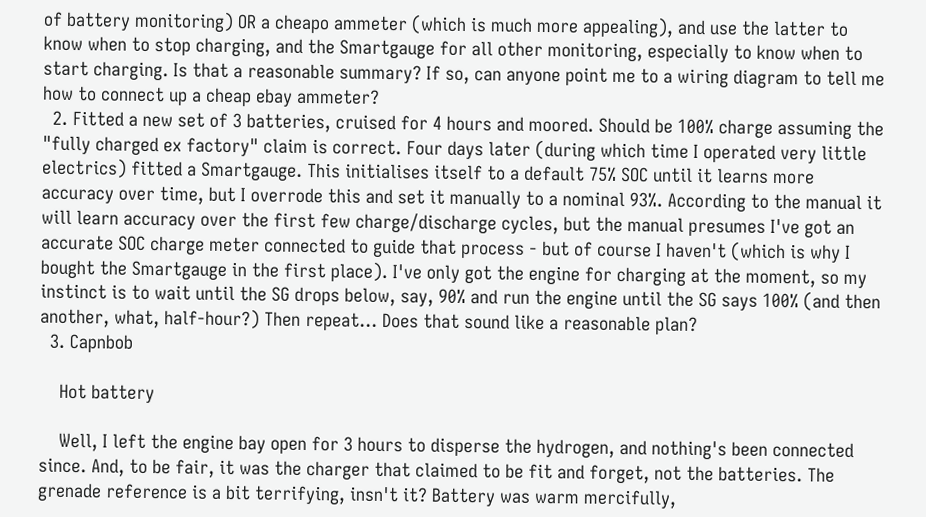of battery monitoring) OR a cheapo ammeter (which is much more appealing), and use the latter to know when to stop charging, and the Smartgauge for all other monitoring, especially to know when to start charging. Is that a reasonable summary? If so, can anyone point me to a wiring diagram to tell me how to connect up a cheap ebay ammeter?
  2. Fitted a new set of 3 batteries, cruised for 4 hours and moored. Should be 100% charge assuming the "fully charged ex factory" claim is correct. Four days later (during which time I operated very little electrics) fitted a Smartgauge. This initialises itself to a default 75% SOC until it learns more accuracy over time, but I overrode this and set it manually to a nominal 93%. According to the manual it will learn accuracy over the first few charge/discharge cycles, but the manual presumes I've got an accurate SOC charge meter connected to guide that process - but of course I haven't (which is why I bought the Smartgauge in the first place). I've only got the engine for charging at the moment, so my instinct is to wait until the SG drops below, say, 90% and run the engine until the SG says 100% (and then another, what, half-hour?) Then repeat... Does that sound like a reasonable plan?
  3. Capnbob

    Hot battery

    Well, I left the engine bay open for 3 hours to disperse the hydrogen, and nothing's been connected since. And, to be fair, it was the charger that claimed to be fit and forget, not the batteries. The grenade reference is a bit terrifying, insn't it? Battery was warm mercifully,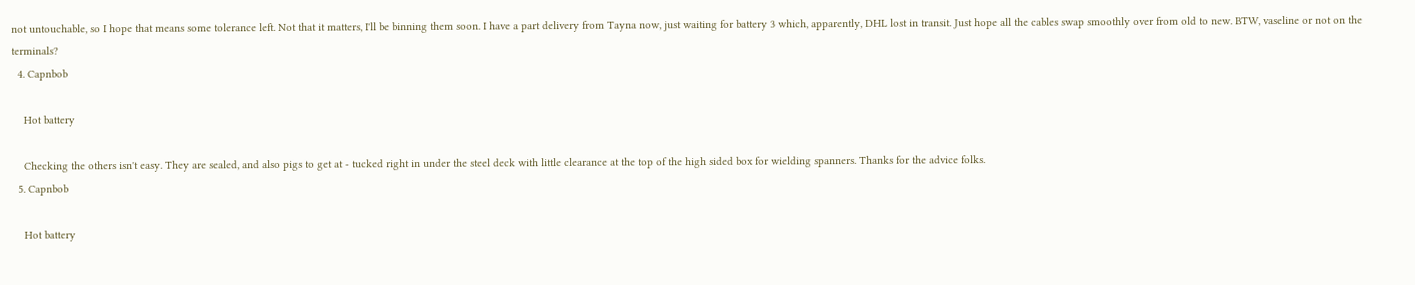not untouchable, so I hope that means some tolerance left. Not that it matters, I'll be binning them soon. I have a part delivery from Tayna now, just waiting for battery 3 which, apparently, DHL lost in transit. Just hope all the cables swap smoothly over from old to new. BTW, vaseline or not on the terminals?
  4. Capnbob

    Hot battery

    Checking the others isn't easy. They are sealed, and also pigs to get at - tucked right in under the steel deck with little clearance at the top of the high sided box for wielding spanners. Thanks for the advice folks.
  5. Capnbob

    Hot battery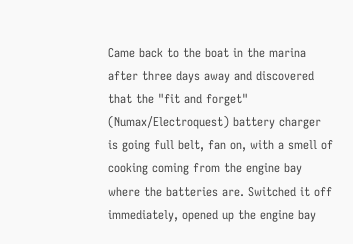Came back to the boat in the marina after three days away and discovered that the "fit and forget" (Numax/Electroquest) battery charger is going full belt, fan on, with a smell of cooking coming from the engine bay where the batteries are. Switched it off immediately, opened up the engine bay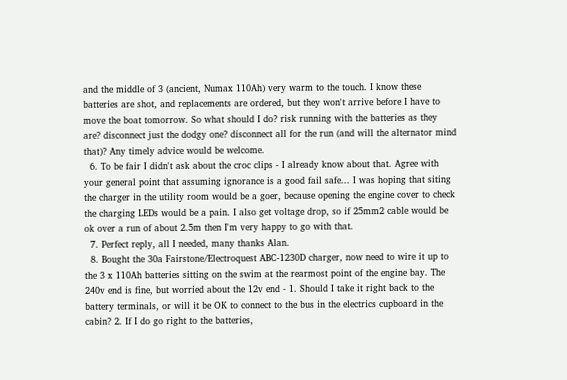and the middle of 3 (ancient, Numax 110Ah) very warm to the touch. I know these batteries are shot, and replacements are ordered, but they won't arrive before I have to move the boat tomorrow. So what should I do? risk running with the batteries as they are? disconnect just the dodgy one? disconnect all for the run (and will the alternator mind that)? Any timely advice would be welcome.
  6. To be fair I didn't ask about the croc clips - I already know about that. Agree with your general point that assuming ignorance is a good fail safe... I was hoping that siting the charger in the utility room would be a goer, because opening the engine cover to check the charging LEDs would be a pain. I also get voltage drop, so if 25mm2 cable would be ok over a run of about 2.5m then I'm very happy to go with that.
  7. Perfect reply, all I needed, many thanks Alan.
  8. Bought the 30a Fairstone/Electroquest ABC-1230D charger, now need to wire it up to the 3 x 110Ah batteries sitting on the swim at the rearmost point of the engine bay. The 240v end is fine, but worried about the 12v end - 1. Should I take it right back to the battery terminals, or will it be OK to connect to the bus in the electrics cupboard in the cabin? 2. If I do go right to the batteries,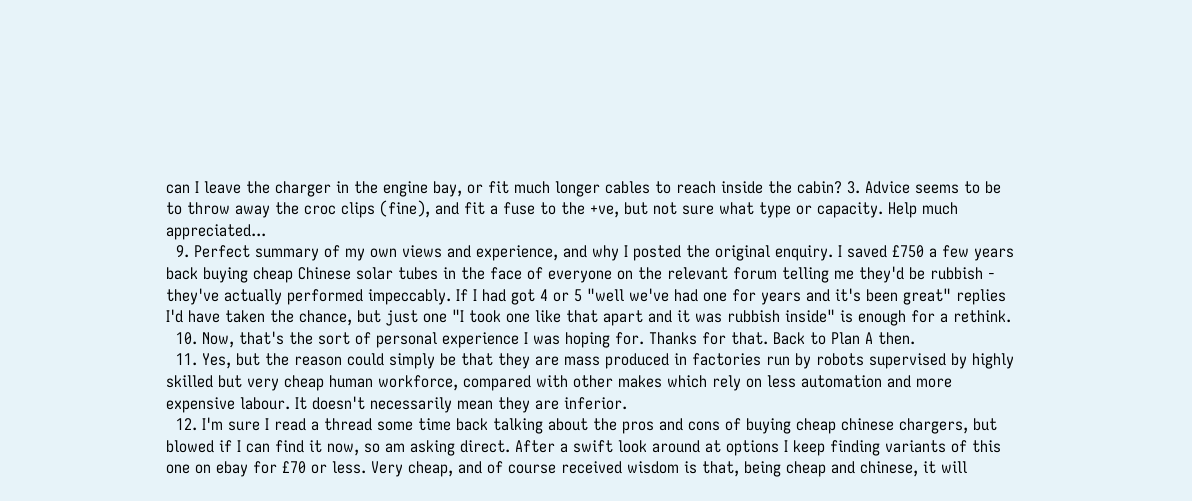can I leave the charger in the engine bay, or fit much longer cables to reach inside the cabin? 3. Advice seems to be to throw away the croc clips (fine), and fit a fuse to the +ve, but not sure what type or capacity. Help much appreciated...
  9. Perfect summary of my own views and experience, and why I posted the original enquiry. I saved £750 a few years back buying cheap Chinese solar tubes in the face of everyone on the relevant forum telling me they'd be rubbish - they've actually performed impeccably. If I had got 4 or 5 "well we've had one for years and it's been great" replies I'd have taken the chance, but just one "I took one like that apart and it was rubbish inside" is enough for a rethink.
  10. Now, that's the sort of personal experience I was hoping for. Thanks for that. Back to Plan A then.
  11. Yes, but the reason could simply be that they are mass produced in factories run by robots supervised by highly skilled but very cheap human workforce, compared with other makes which rely on less automation and more expensive labour. It doesn't necessarily mean they are inferior.
  12. I'm sure I read a thread some time back talking about the pros and cons of buying cheap chinese chargers, but blowed if I can find it now, so am asking direct. After a swift look around at options I keep finding variants of this one on ebay for £70 or less. Very cheap, and of course received wisdom is that, being cheap and chinese, it will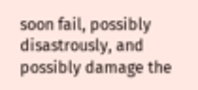soon fail, possibly disastrously, and possibly damage the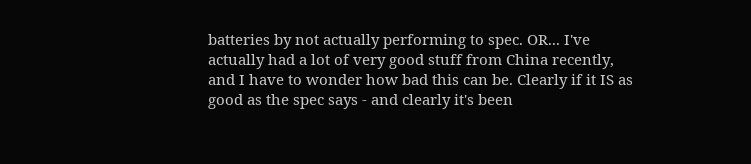batteries by not actually performing to spec. OR... I've actually had a lot of very good stuff from China recently, and I have to wonder how bad this can be. Clearly if it IS as good as the spec says - and clearly it's been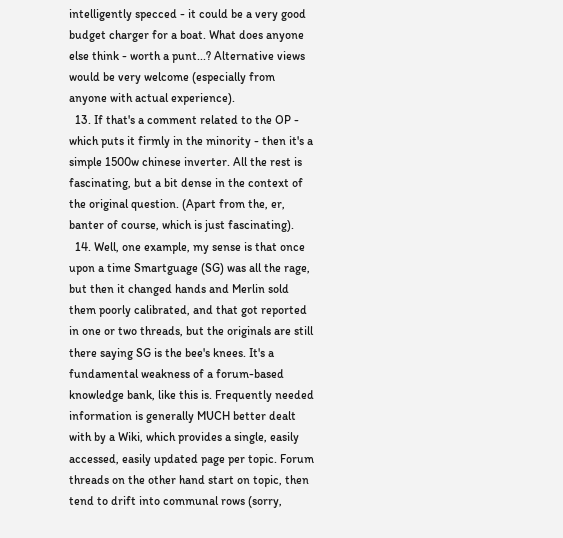intelligently specced - it could be a very good budget charger for a boat. What does anyone else think - worth a punt...? Alternative views would be very welcome (especially from anyone with actual experience).
  13. If that's a comment related to the OP - which puts it firmly in the minority - then it's a simple 1500w chinese inverter. All the rest is fascinating, but a bit dense in the context of the original question. (Apart from the, er, banter of course, which is just fascinating).
  14. Well, one example, my sense is that once upon a time Smartguage (SG) was all the rage, but then it changed hands and Merlin sold them poorly calibrated, and that got reported in one or two threads, but the originals are still there saying SG is the bee's knees. It's a fundamental weakness of a forum-based knowledge bank, like this is. Frequently needed information is generally MUCH better dealt with by a Wiki, which provides a single, easily accessed, easily updated page per topic. Forum threads on the other hand start on topic, then tend to drift into communal rows (sorry,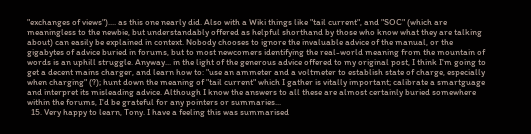"exchanges of views").... as this one nearly did. Also with a Wiki things like "tail current", and "SOC" (which are meaningless to the newbie, but understandably offered as helpful shorthand by those who know what they are talking about) can easily be explained in context. Nobody chooses to ignore the invaluable advice of the manual, or the gigabytes of advice buried in forums, but to most newcomers identifying the real-world meaning from the mountain of words is an uphill struggle. Anyway... in the light of the generous advice offered to my original post, I think I'm going to get a decent mains charger, and learn how to: "use an ammeter and a voltmeter to establish state of charge, especially when charging" (?); hunt down the meaning of "tail current" which I gather is vitally important; calibrate a smartguage and interpret its misleading advice. Although I know the answers to all these are almost certainly buried somewhere within the forums, I'd be grateful for any pointers or summaries...
  15. Very happy to learn, Tony. I have a feeling this was summarised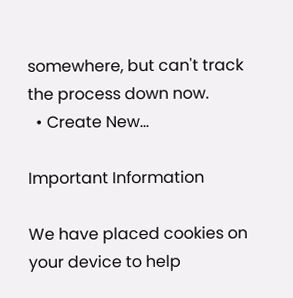somewhere, but can't track the process down now.
  • Create New...

Important Information

We have placed cookies on your device to help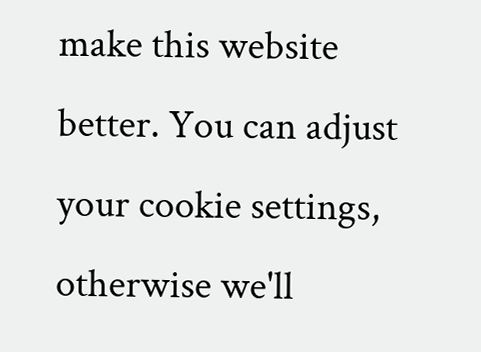make this website better. You can adjust your cookie settings, otherwise we'll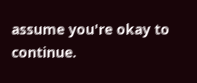assume you're okay to continue.